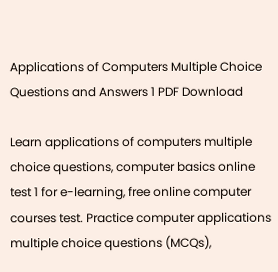Applications of Computers Multiple Choice Questions and Answers 1 PDF Download

Learn applications of computers multiple choice questions, computer basics online test 1 for e-learning, free online computer courses test. Practice computer applications multiple choice questions (MCQs),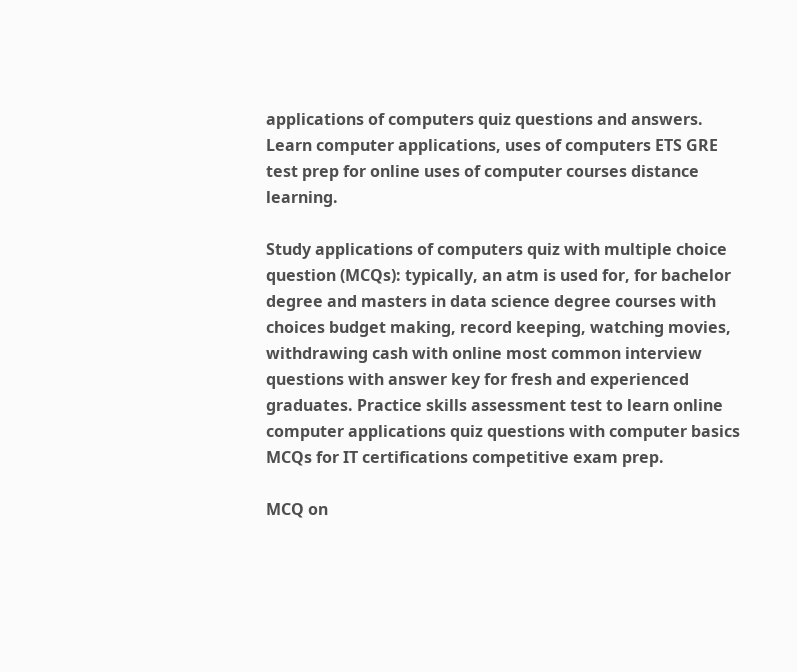applications of computers quiz questions and answers. Learn computer applications, uses of computers ETS GRE test prep for online uses of computer courses distance learning.

Study applications of computers quiz with multiple choice question (MCQs): typically, an atm is used for, for bachelor degree and masters in data science degree courses with choices budget making, record keeping, watching movies, withdrawing cash with online most common interview questions with answer key for fresh and experienced graduates. Practice skills assessment test to learn online computer applications quiz questions with computer basics MCQs for IT certifications competitive exam prep.

MCQ on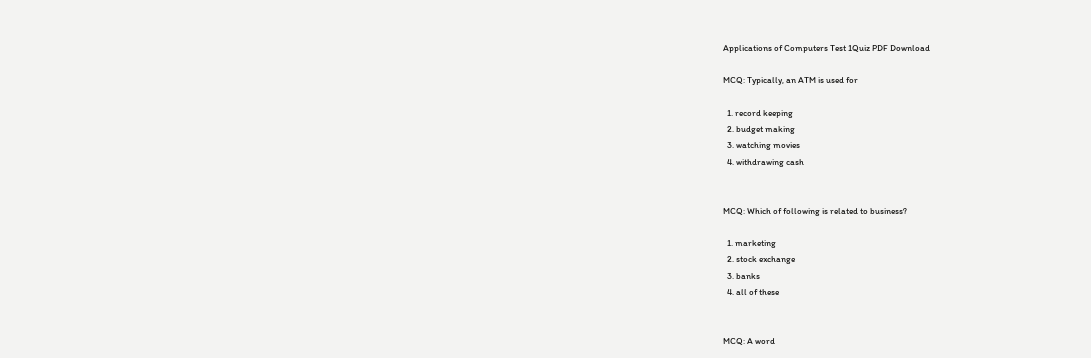Applications of Computers Test 1Quiz PDF Download

MCQ: Typically, an ATM is used for

  1. record keeping
  2. budget making
  3. watching movies
  4. withdrawing cash


MCQ: Which of following is related to business?

  1. marketing
  2. stock exchange
  3. banks
  4. all of these


MCQ: A word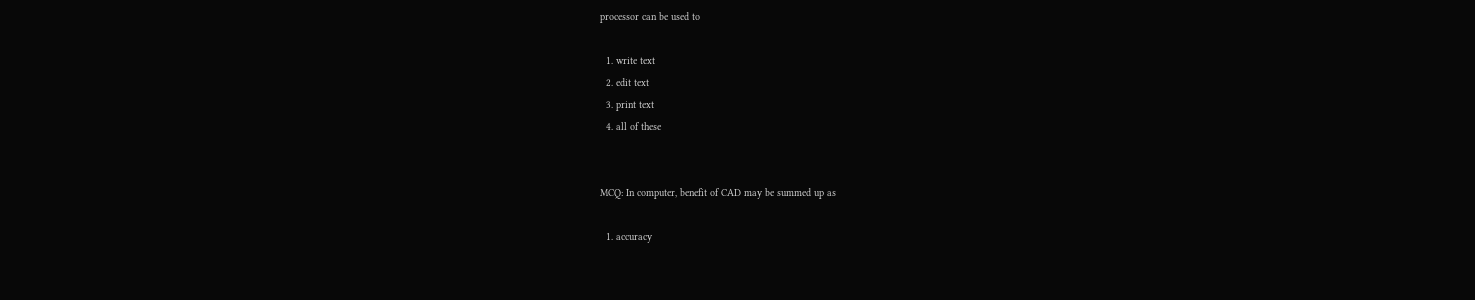processor can be used to

  1. write text
  2. edit text
  3. print text
  4. all of these


MCQ: In computer, benefit of CAD may be summed up as

  1. accuracy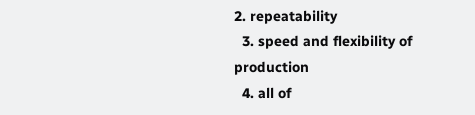2. repeatability
  3. speed and flexibility of production
  4. all of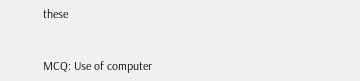these


MCQ: Use of computer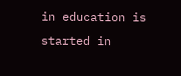in education is started in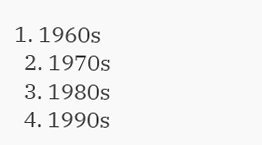1. 1960s
  2. 1970s
  3. 1980s
  4. 1990s